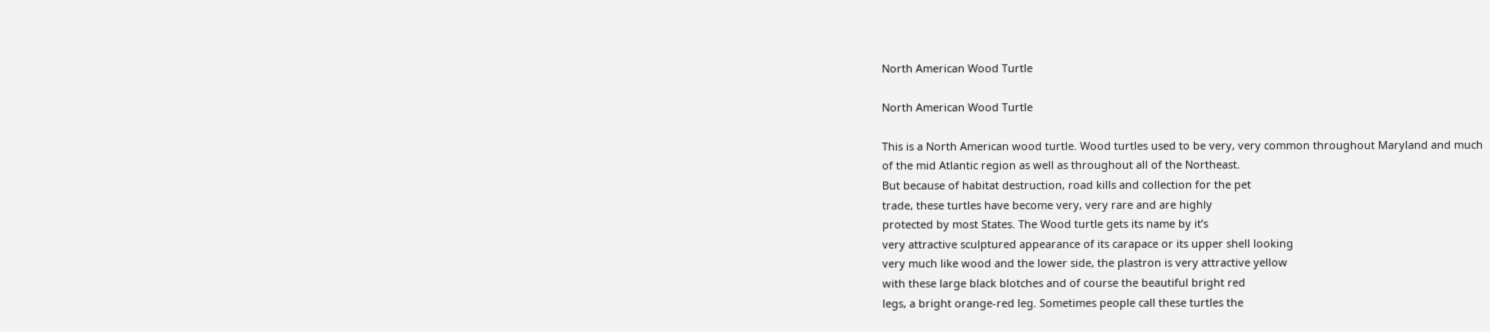North American Wood Turtle

North American Wood Turtle

This is a North American wood turtle. Wood turtles used to be very, very common throughout Maryland and much
of the mid Atlantic region as well as throughout all of the Northeast.
But because of habitat destruction, road kills and collection for the pet
trade, these turtles have become very, very rare and are highly
protected by most States. The Wood turtle gets its name by it’s
very attractive sculptured appearance of its carapace or its upper shell looking
very much like wood and the lower side, the plastron is very attractive yellow
with these large black blotches and of course the beautiful bright red
legs, a bright orange-red leg. Sometimes people call these turtles the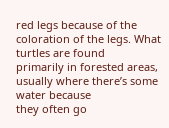red legs because of the coloration of the legs. What turtles are found
primarily in forested areas, usually where there’s some water because
they often go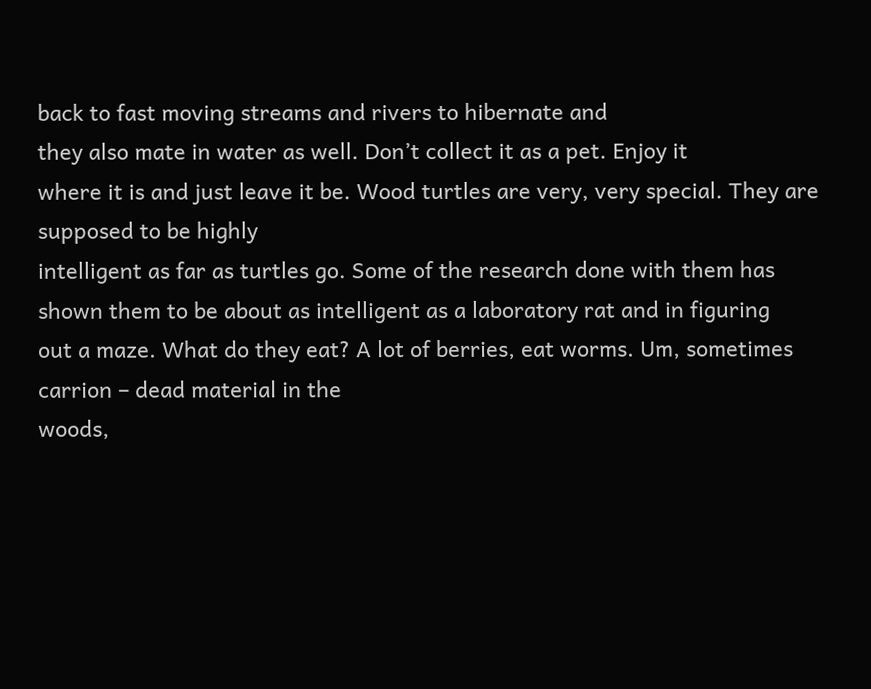back to fast moving streams and rivers to hibernate and
they also mate in water as well. Don’t collect it as a pet. Enjoy it
where it is and just leave it be. Wood turtles are very, very special. They are supposed to be highly
intelligent as far as turtles go. Some of the research done with them has
shown them to be about as intelligent as a laboratory rat and in figuring
out a maze. What do they eat? A lot of berries, eat worms. Um, sometimes carrion – dead material in the
woods,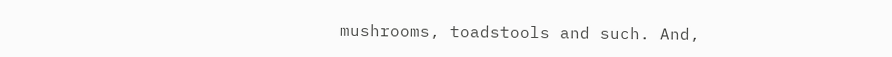mushrooms, toadstools and such. And,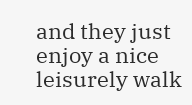and they just enjoy a nice
leisurely walk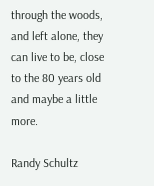through the woods, and left alone, they can live to be, close to the 80 years old
and maybe a little more.

Randy Schultz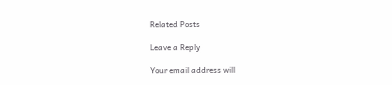Related Posts

Leave a Reply

Your email address will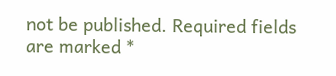not be published. Required fields are marked *